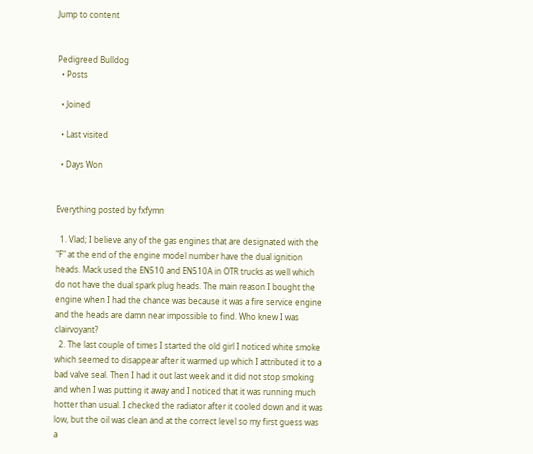Jump to content


Pedigreed Bulldog
  • Posts

  • Joined

  • Last visited

  • Days Won


Everything posted by fxfymn

  1. Vlad; I believe any of the gas engines that are designated with the "F" at the end of the engine model number have the dual ignition heads. Mack used the EN510 and EN510A in OTR trucks as well which do not have the dual spark plug heads. The main reason I bought the engine when I had the chance was because it was a fire service engine and the heads are damn near impossible to find. Who knew I was clairvoyant?
  2. The last couple of times I started the old girl I noticed white smoke which seemed to disappear after it warmed up which I attributed it to a bad valve seal. Then I had it out last week and it did not stop smoking and when I was putting it away and I noticed that it was running much hotter than usual. I checked the radiator after it cooled down and it was low, but the oil was clean and at the correct level so my first guess was a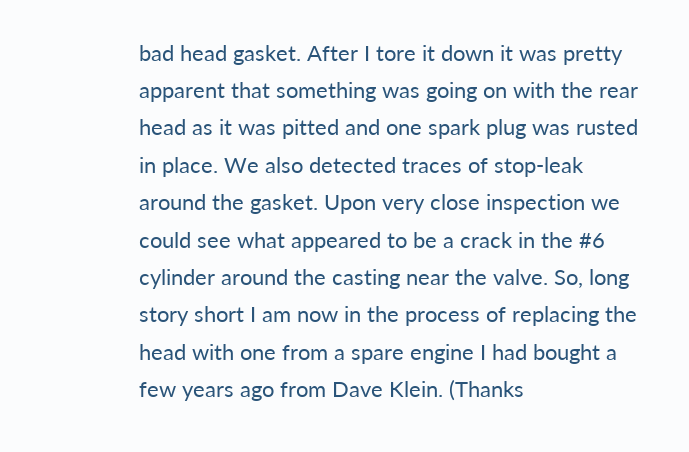bad head gasket. After I tore it down it was pretty apparent that something was going on with the rear head as it was pitted and one spark plug was rusted in place. We also detected traces of stop-leak around the gasket. Upon very close inspection we could see what appeared to be a crack in the #6 cylinder around the casting near the valve. So, long story short I am now in the process of replacing the head with one from a spare engine I had bought a few years ago from Dave Klein. (Thanks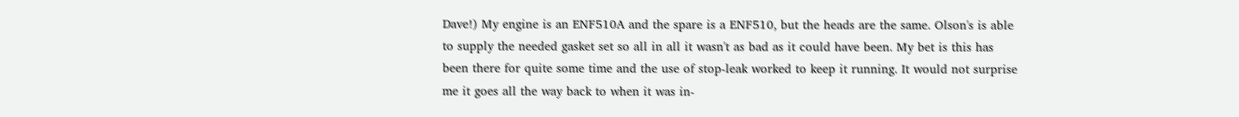Dave!) My engine is an ENF510A and the spare is a ENF510, but the heads are the same. Olson's is able to supply the needed gasket set so all in all it wasn't as bad as it could have been. My bet is this has been there for quite some time and the use of stop-leak worked to keep it running. It would not surprise me it goes all the way back to when it was in-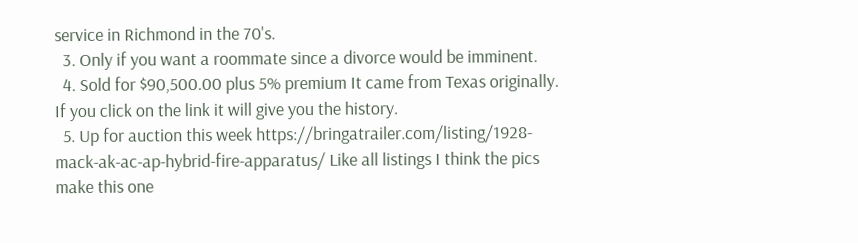service in Richmond in the 70's.
  3. Only if you want a roommate since a divorce would be imminent.
  4. Sold for $90,500.00 plus 5% premium It came from Texas originally. If you click on the link it will give you the history.
  5. Up for auction this week https://bringatrailer.com/listing/1928-mack-ak-ac-ap-hybrid-fire-apparatus/ Like all listings I think the pics make this one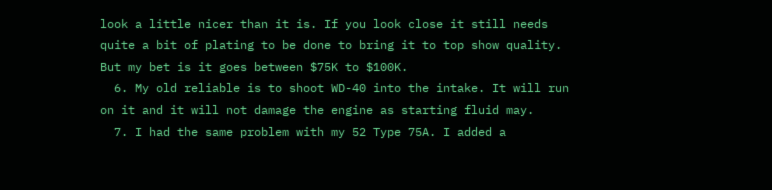look a little nicer than it is. If you look close it still needs quite a bit of plating to be done to bring it to top show quality. But my bet is it goes between $75K to $100K.
  6. My old reliable is to shoot WD-40 into the intake. It will run on it and it will not damage the engine as starting fluid may.
  7. I had the same problem with my 52 Type 75A. I added a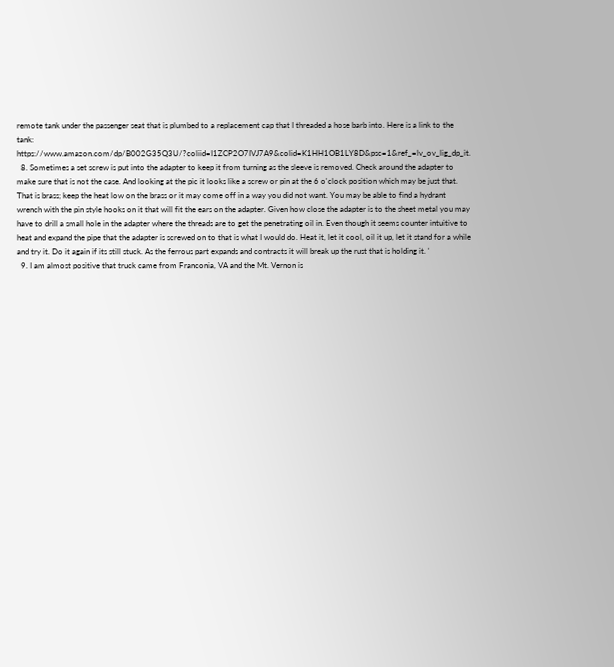remote tank under the passenger seat that is plumbed to a replacement cap that I threaded a hose barb into. Here is a link to the tank: https://www.amazon.com/dp/B002G35Q3U/?coliid=I1ZCP2O7IVJ7A9&colid=K1HH1OB1LY8D&psc=1&ref_=lv_ov_lig_dp_it.
  8. Sometimes a set screw is put into the adapter to keep it from turning as the sleeve is removed. Check around the adapter to make sure that is not the case. And looking at the pic it looks like a screw or pin at the 6 o'clock position which may be just that. That is brass; keep the heat low on the brass or it may come off in a way you did not want. You may be able to find a hydrant wrench with the pin style hooks on it that will fit the ears on the adapter. Given how close the adapter is to the sheet metal you may have to drill a small hole in the adapter where the threads are to get the penetrating oil in. Even though it seems counter intuitive to heat and expand the pipe that the adapter is screwed on to that is what I would do. Heat it, let it cool, oil it up, let it stand for a while and try it. Do it again if its still stuck. As the ferrous part expands and contracts it will break up the rust that is holding it. '
  9. I am almost positive that truck came from Franconia, VA and the Mt. Vernon is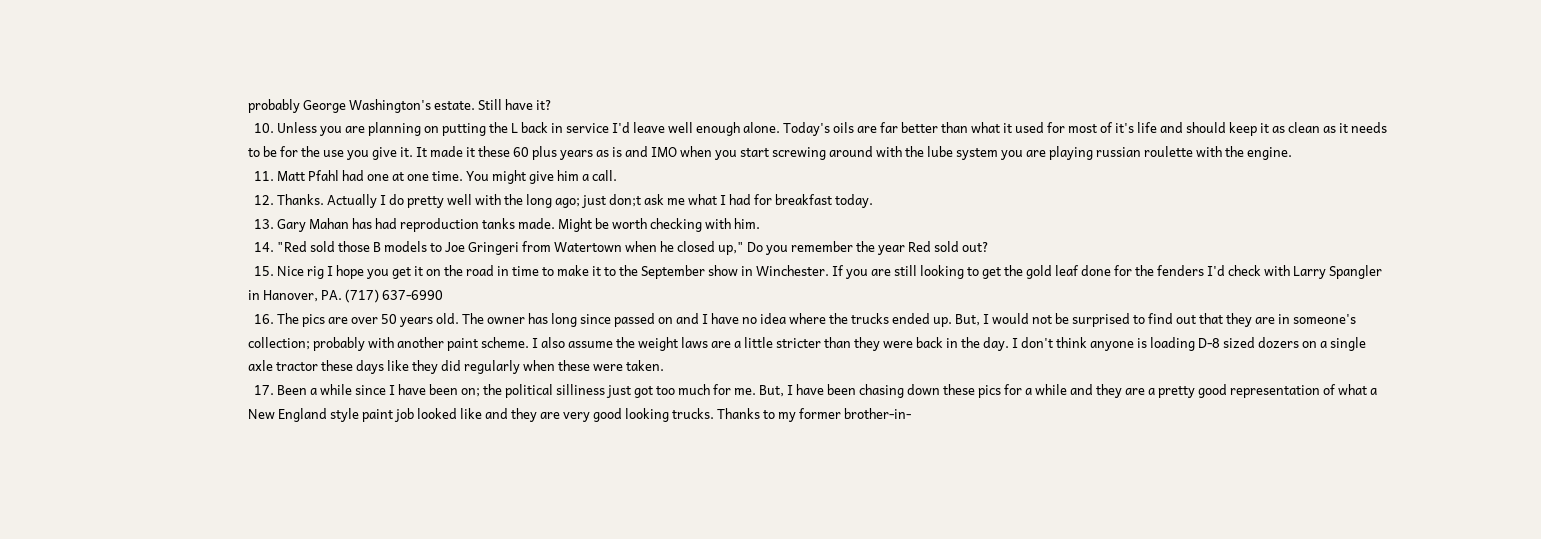probably George Washington's estate. Still have it?
  10. Unless you are planning on putting the L back in service I'd leave well enough alone. Today's oils are far better than what it used for most of it's life and should keep it as clean as it needs to be for the use you give it. It made it these 60 plus years as is and IMO when you start screwing around with the lube system you are playing russian roulette with the engine.
  11. Matt Pfahl had one at one time. You might give him a call.
  12. Thanks. Actually I do pretty well with the long ago; just don;t ask me what I had for breakfast today.
  13. Gary Mahan has had reproduction tanks made. Might be worth checking with him.
  14. "Red sold those B models to Joe Gringeri from Watertown when he closed up," Do you remember the year Red sold out?
  15. Nice rig I hope you get it on the road in time to make it to the September show in Winchester. If you are still looking to get the gold leaf done for the fenders I'd check with Larry Spangler in Hanover, PA. (717) 637-6990
  16. The pics are over 50 years old. The owner has long since passed on and I have no idea where the trucks ended up. But, I would not be surprised to find out that they are in someone's collection; probably with another paint scheme. I also assume the weight laws are a little stricter than they were back in the day. I don't think anyone is loading D-8 sized dozers on a single axle tractor these days like they did regularly when these were taken.
  17. Been a while since I have been on; the political silliness just got too much for me. But, I have been chasing down these pics for a while and they are a pretty good representation of what a New England style paint job looked like and they are very good looking trucks. Thanks to my former brother-in-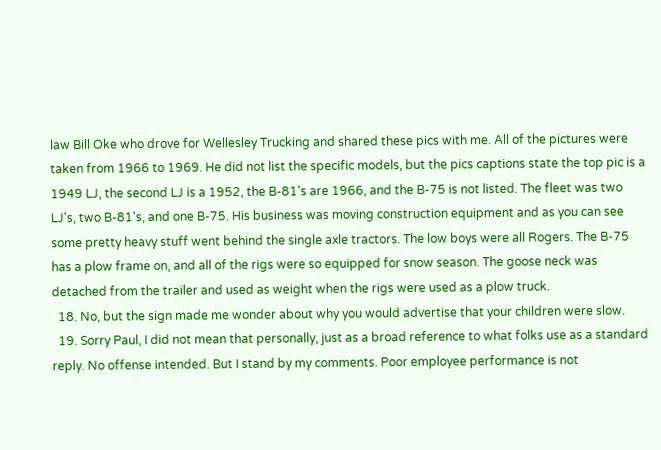law Bill Oke who drove for Wellesley Trucking and shared these pics with me. All of the pictures were taken from 1966 to 1969. He did not list the specific models, but the pics captions state the top pic is a 1949 LJ, the second LJ is a 1952, the B-81's are 1966, and the B-75 is not listed. The fleet was two LJ's, two B-81's, and one B-75. His business was moving construction equipment and as you can see some pretty heavy stuff went behind the single axle tractors. The low boys were all Rogers. The B-75 has a plow frame on, and all of the rigs were so equipped for snow season. The goose neck was detached from the trailer and used as weight when the rigs were used as a plow truck.
  18. No, but the sign made me wonder about why you would advertise that your children were slow.
  19. Sorry Paul, I did not mean that personally, just as a broad reference to what folks use as a standard reply. No offense intended. But I stand by my comments. Poor employee performance is not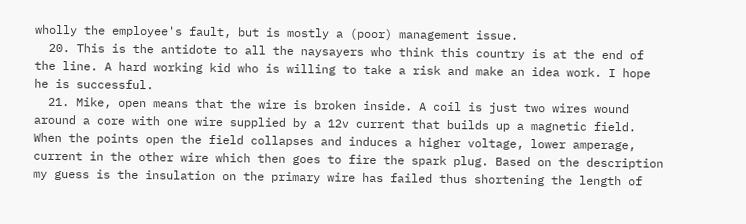wholly the employee's fault, but is mostly a (poor) management issue.
  20. This is the antidote to all the naysayers who think this country is at the end of the line. A hard working kid who is willing to take a risk and make an idea work. I hope he is successful.
  21. Mike, open means that the wire is broken inside. A coil is just two wires wound around a core with one wire supplied by a 12v current that builds up a magnetic field. When the points open the field collapses and induces a higher voltage, lower amperage, current in the other wire which then goes to fire the spark plug. Based on the description my guess is the insulation on the primary wire has failed thus shortening the length of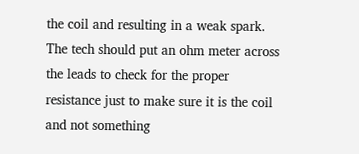the coil and resulting in a weak spark. The tech should put an ohm meter across the leads to check for the proper resistance just to make sure it is the coil and not something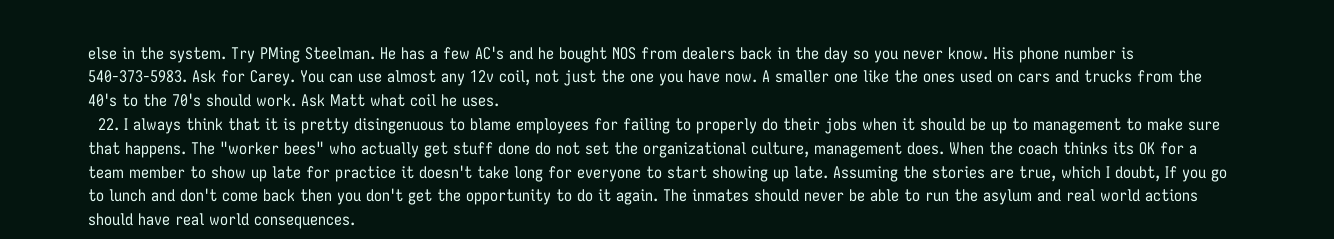else in the system. Try PMing Steelman. He has a few AC's and he bought NOS from dealers back in the day so you never know. His phone number is 540-373-5983. Ask for Carey. You can use almost any 12v coil, not just the one you have now. A smaller one like the ones used on cars and trucks from the 40's to the 70's should work. Ask Matt what coil he uses.
  22. I always think that it is pretty disingenuous to blame employees for failing to properly do their jobs when it should be up to management to make sure that happens. The "worker bees" who actually get stuff done do not set the organizational culture, management does. When the coach thinks its OK for a team member to show up late for practice it doesn't take long for everyone to start showing up late. Assuming the stories are true, which I doubt, If you go to lunch and don't come back then you don't get the opportunity to do it again. The inmates should never be able to run the asylum and real world actions should have real world consequences.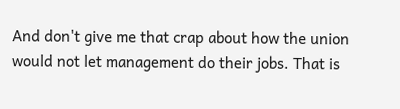And don't give me that crap about how the union would not let management do their jobs. That is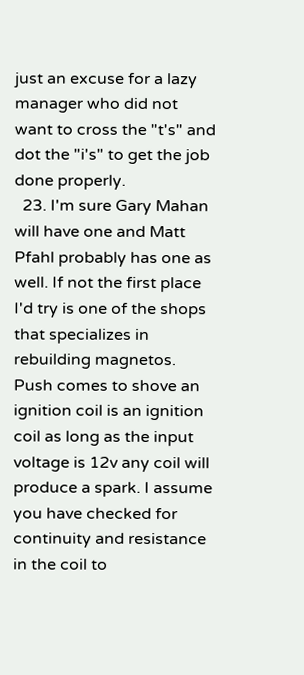just an excuse for a lazy manager who did not want to cross the "t's" and dot the "i's" to get the job done properly.
  23. I'm sure Gary Mahan will have one and Matt Pfahl probably has one as well. If not the first place I'd try is one of the shops that specializes in rebuilding magnetos. Push comes to shove an ignition coil is an ignition coil as long as the input voltage is 12v any coil will produce a spark. I assume you have checked for continuity and resistance in the coil to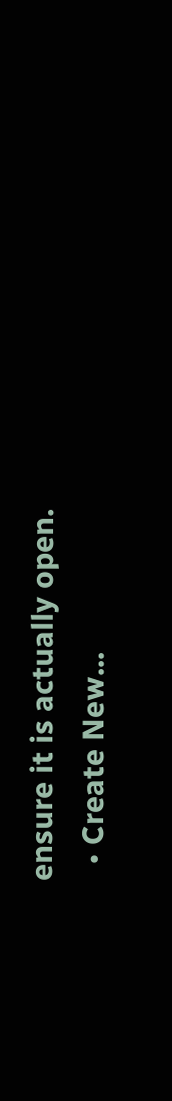ensure it is actually open.
  • Create New...